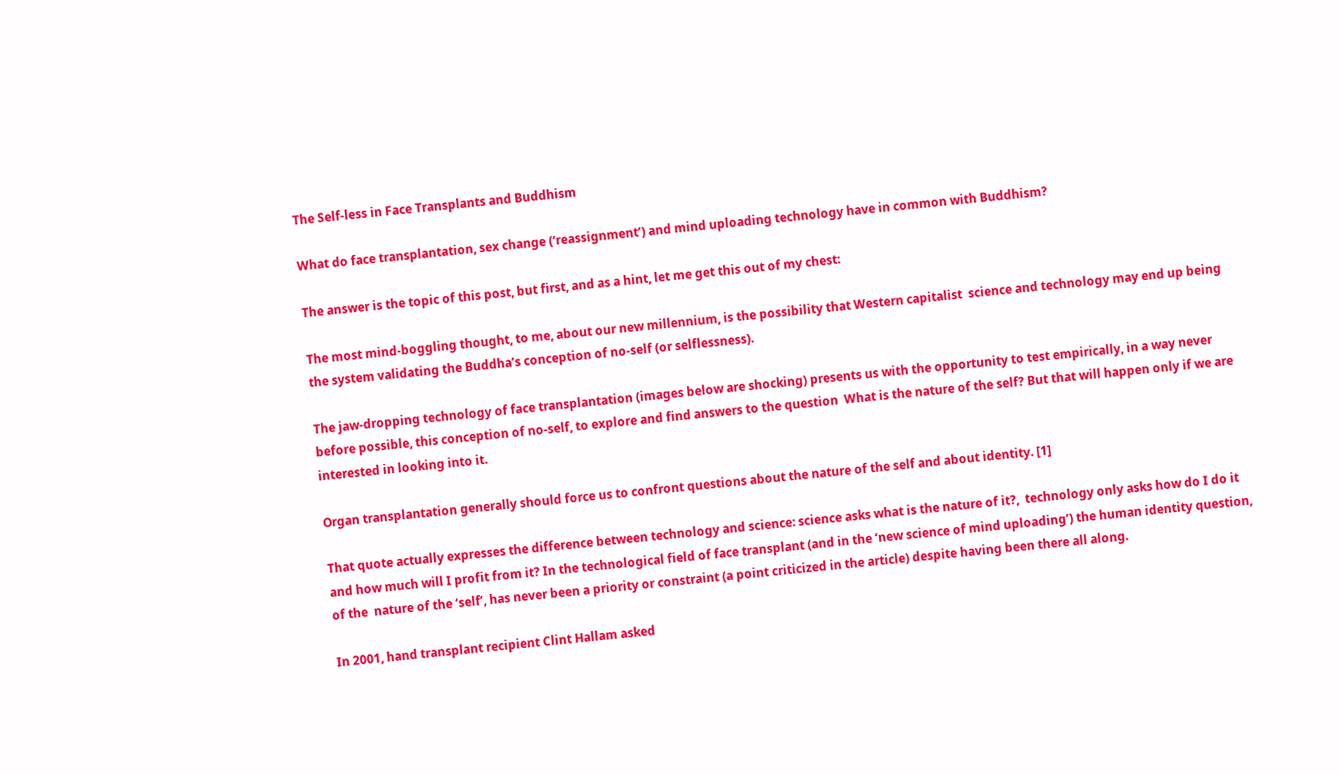The Self-less in Face Transplants and Buddhism

What do face transplantation, sex change (‘reassignment’) and mind uploading technology have in common with Buddhism?

The answer is the topic of this post, but first, and as a hint, let me get this out of my chest:

The most mind-boggling thought, to me, about our new millennium, is the possibility that Western capitalist  science and technology may end up being the system validating the Buddha’s conception of no-self (or selflessness).

The jaw-dropping technology of face transplantation (images below are shocking) presents us with the opportunity to test empirically, in a way never before possible, this conception of no-self, to explore and find answers to the question  What is the nature of the self? But that will happen only if we are interested in looking into it.

Organ transplantation generally should force us to confront questions about the nature of the self and about identity. [1]

That quote actually expresses the difference between technology and science: science asks what is the nature of it?,  technology only asks how do I do it and how much will I profit from it? In the technological field of face transplant (and in the ‘new science of mind uploading’) the human identity question, of the  nature of the ‘self’, has never been a priority or constraint (a point criticized in the article) despite having been there all along.

In 2001, hand transplant recipient Clint Hallam asked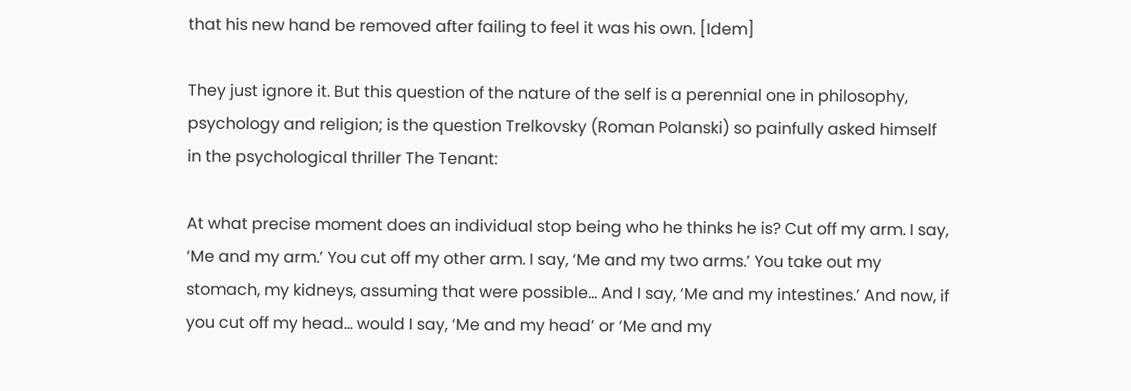that his new hand be removed after failing to feel it was his own. [Idem]

They just ignore it. But this question of the nature of the self is a perennial one in philosophy, psychology and religion; is the question Trelkovsky (Roman Polanski) so painfully asked himself in the psychological thriller The Tenant:

At what precise moment does an individual stop being who he thinks he is? Cut off my arm. I say, ‘Me and my arm.’ You cut off my other arm. I say, ‘Me and my two arms.’ You take out my stomach, my kidneys, assuming that were possible… And I say, ‘Me and my intestines.’ And now, if you cut off my head… would I say, ‘Me and my head’ or ‘Me and my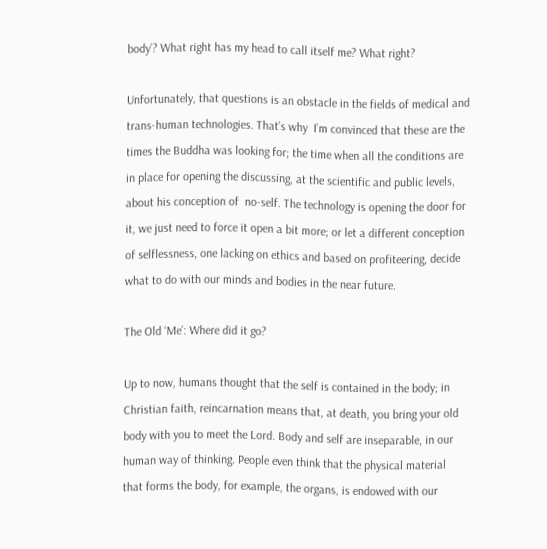body’? What right has my head to call itself me? What right?

Unfortunately, that questions is an obstacle in the fields of medical and trans-human technologies. That’s why  I’m convinced that these are the times the Buddha was looking for; the time when all the conditions are in place for opening the discussing, at the scientific and public levels, about his conception of  no-self. The technology is opening the door for it, we just need to force it open a bit more; or let a different conception of selflessness, one lacking on ethics and based on profiteering, decide what to do with our minds and bodies in the near future.

The Old ‘Me’: Where did it go?

Up to now, humans thought that the self is contained in the body; in Christian faith, reincarnation means that, at death, you bring your old body with you to meet the Lord. Body and self are inseparable, in our human way of thinking. People even think that the physical material that forms the body, for example, the organs, is endowed with our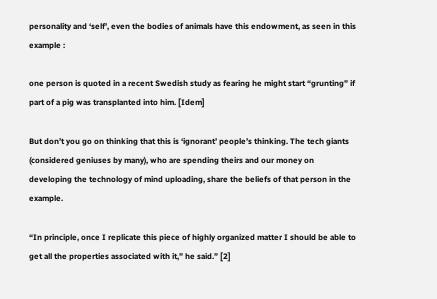personality and ‘self’, even the bodies of animals have this endowment, as seen in this example :

one person is quoted in a recent Swedish study as fearing he might start “grunting” if part of a pig was transplanted into him. [Idem]

But don’t you go on thinking that this is ‘ignorant’ people’s thinking. The tech giants (considered geniuses by many), who are spending theirs and our money on developing the technology of mind uploading, share the beliefs of that person in the example.

“In principle, once I replicate this piece of highly organized matter I should be able to get all the properties associated with it,” he said.” [2]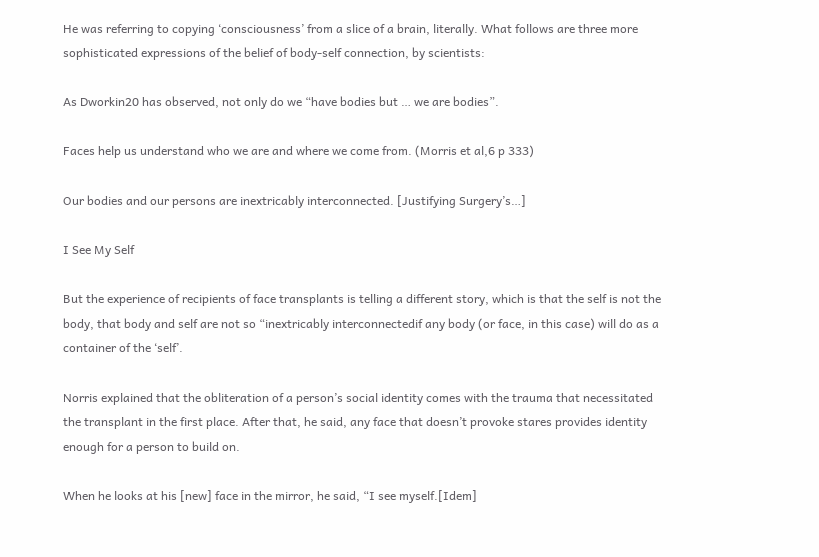He was referring to copying ‘consciousness’ from a slice of a brain, literally. What follows are three more sophisticated expressions of the belief of body-self connection, by scientists:

As Dworkin20 has observed, not only do we “have bodies but … we are bodies”.

Faces help us understand who we are and where we come from. (Morris et al,6 p 333)

Our bodies and our persons are inextricably interconnected. [Justifying Surgery’s…]

I See My Self

But the experience of recipients of face transplants is telling a different story, which is that the self is not the body, that body and self are not so “inextricably interconnectedif any body (or face, in this case) will do as a container of the ‘self’.

Norris explained that the obliteration of a person’s social identity comes with the trauma that necessitated the transplant in the first place. After that, he said, any face that doesn’t provoke stares provides identity enough for a person to build on.

When he looks at his [new] face in the mirror, he said, “I see myself.[Idem]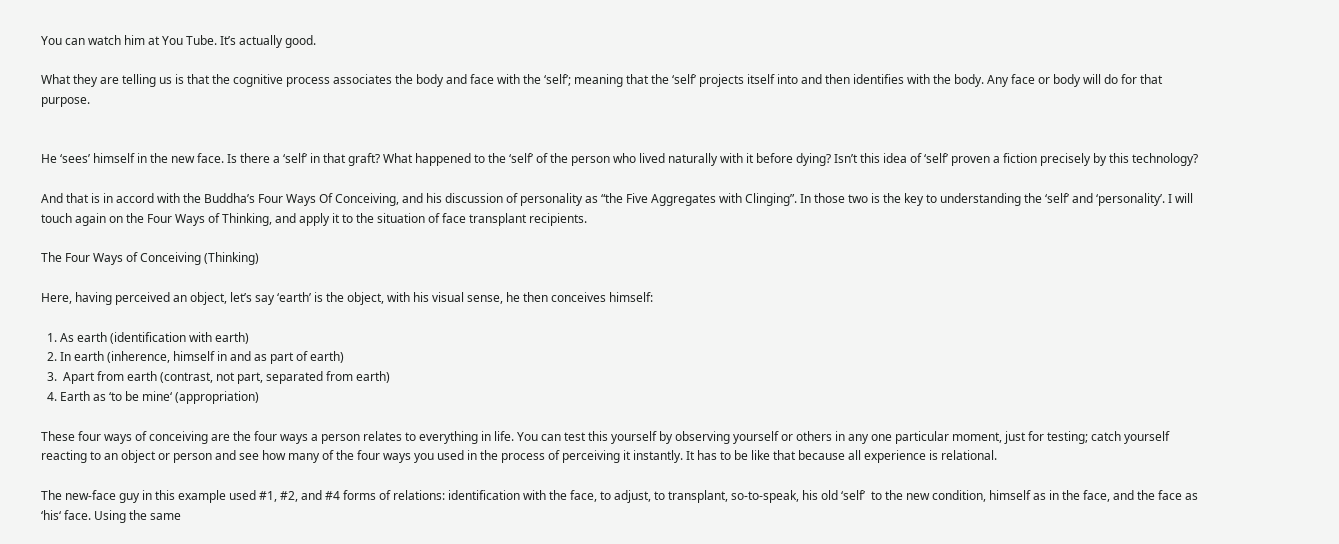You can watch him at You Tube. It’s actually good.

What they are telling us is that the cognitive process associates the body and face with the ‘self’; meaning that the ‘self’ projects itself into and then identifies with the body. Any face or body will do for that purpose.


He ‘sees’ himself in the new face. Is there a ‘self’ in that graft? What happened to the ‘self’ of the person who lived naturally with it before dying? Isn’t this idea of ‘self’ proven a fiction precisely by this technology?

And that is in accord with the Buddha’s Four Ways Of Conceiving, and his discussion of personality as “the Five Aggregates with Clinging”. In those two is the key to understanding the ‘self’ and ‘personality’. I will touch again on the Four Ways of Thinking, and apply it to the situation of face transplant recipients.

The Four Ways of Conceiving (Thinking)

Here, having perceived an object, let’s say ‘earth’ is the object, with his visual sense, he then conceives himself:

  1. As earth (identification with earth)
  2. In earth (inherence, himself in and as part of earth)
  3.  Apart from earth (contrast, not part, separated from earth)
  4. Earth as ‘to be mine‘ (appropriation)

These four ways of conceiving are the four ways a person relates to everything in life. You can test this yourself by observing yourself or others in any one particular moment, just for testing; catch yourself  reacting to an object or person and see how many of the four ways you used in the process of perceiving it instantly. It has to be like that because all experience is relational.

The new-face guy in this example used #1, #2, and #4 forms of relations: identification with the face, to adjust, to transplant, so-to-speak, his old ‘self’  to the new condition, himself as in the face, and the face as ‘his‘ face. Using the same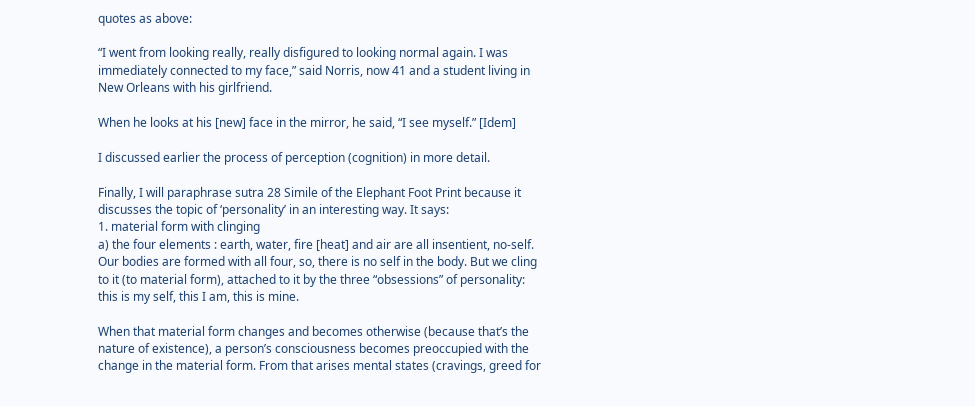quotes as above:

“I went from looking really, really disfigured to looking normal again. I was immediately connected to my face,” said Norris, now 41 and a student living in New Orleans with his girlfriend.

When he looks at his [new] face in the mirror, he said, “I see myself.” [Idem]

I discussed earlier the process of perception (cognition) in more detail.

Finally, I will paraphrase sutra 28 Simile of the Elephant Foot Print because it discusses the topic of ‘personality’ in an interesting way. It says:
1. material form with clinging
a) the four elements : earth, water, fire [heat] and air are all insentient, no-self. Our bodies are formed with all four, so, there is no self in the body. But we cling to it (to material form), attached to it by the three “obsessions” of personality: this is my self, this I am, this is mine.

When that material form changes and becomes otherwise (because that’s the nature of existence), a person’s consciousness becomes preoccupied with the change in the material form. From that arises mental states (cravings, greed for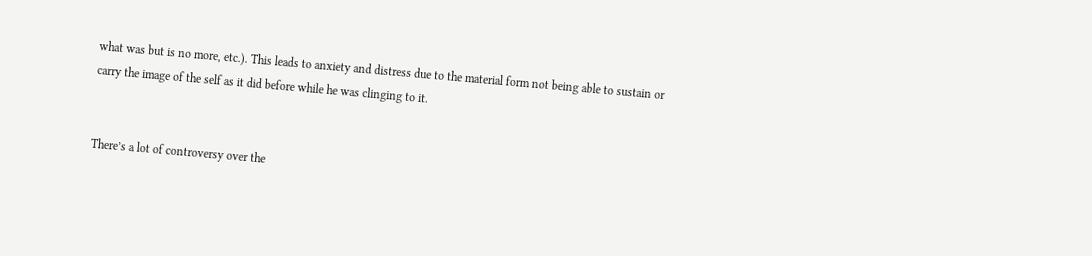what was but is no more, etc.). This leads to anxiety and distress due to the material form not being able to sustain or carry the image of the self as it did before while he was clinging to it.


There’s a lot of controversy over the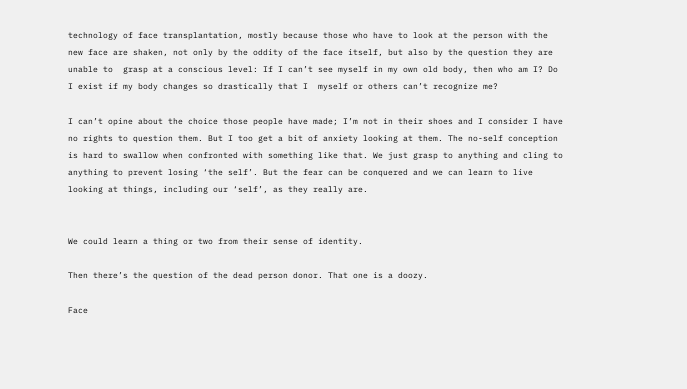technology of face transplantation, mostly because those who have to look at the person with the new face are shaken, not only by the oddity of the face itself, but also by the question they are unable to  grasp at a conscious level: If I can’t see myself in my own old body, then who am I? Do I exist if my body changes so drastically that I  myself or others can’t recognize me?

I can’t opine about the choice those people have made; I’m not in their shoes and I consider I have no rights to question them. But I too get a bit of anxiety looking at them. The no-self conception is hard to swallow when confronted with something like that. We just grasp to anything and cling to anything to prevent losing ‘the self’. But the fear can be conquered and we can learn to live looking at things, including our ‘self’, as they really are.


We could learn a thing or two from their sense of identity.

Then there’s the question of the dead person donor. That one is a doozy.

Face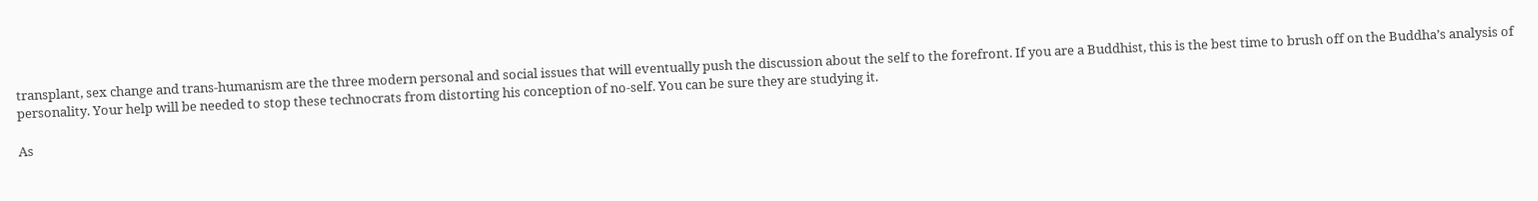transplant, sex change and trans-humanism are the three modern personal and social issues that will eventually push the discussion about the self to the forefront. If you are a Buddhist, this is the best time to brush off on the Buddha’s analysis of personality. Your help will be needed to stop these technocrats from distorting his conception of no-self. You can be sure they are studying it.

As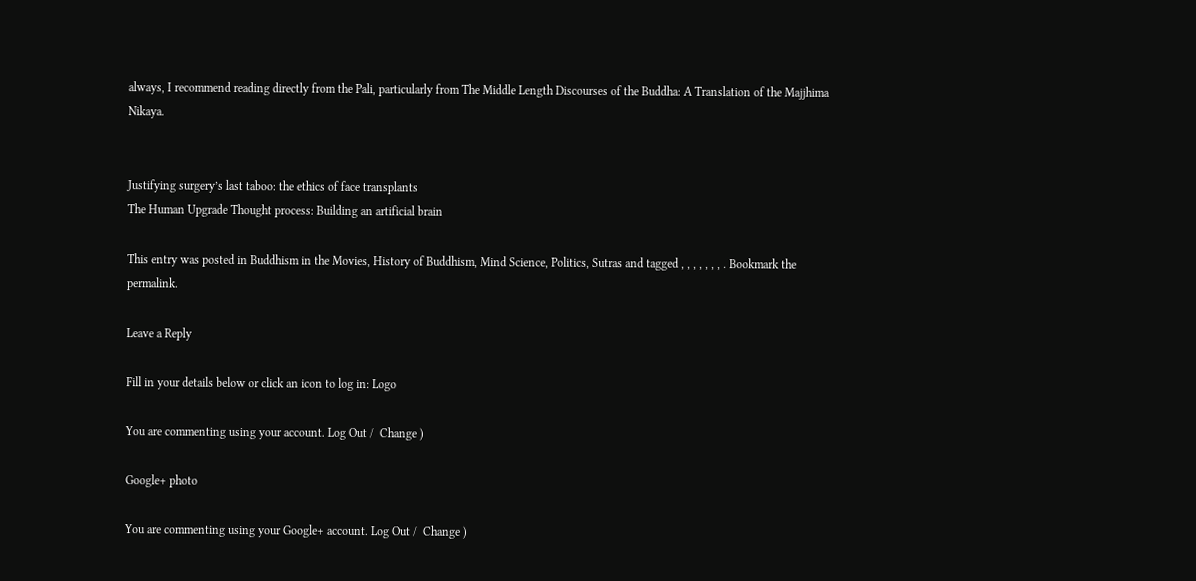always, I recommend reading directly from the Pali, particularly from The Middle Length Discourses of the Buddha: A Translation of the Majjhima Nikaya.


Justifying surgery’s last taboo: the ethics of face transplants
The Human Upgrade Thought process: Building an artificial brain

This entry was posted in Buddhism in the Movies, History of Buddhism, Mind Science, Politics, Sutras and tagged , , , , , , , . Bookmark the permalink.

Leave a Reply

Fill in your details below or click an icon to log in: Logo

You are commenting using your account. Log Out /  Change )

Google+ photo

You are commenting using your Google+ account. Log Out /  Change )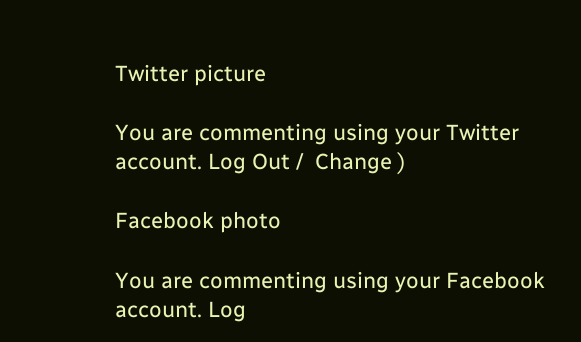Twitter picture

You are commenting using your Twitter account. Log Out /  Change )

Facebook photo

You are commenting using your Facebook account. Log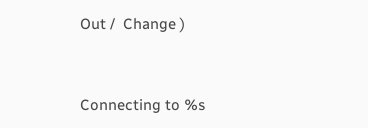Out /  Change )


Connecting to %s